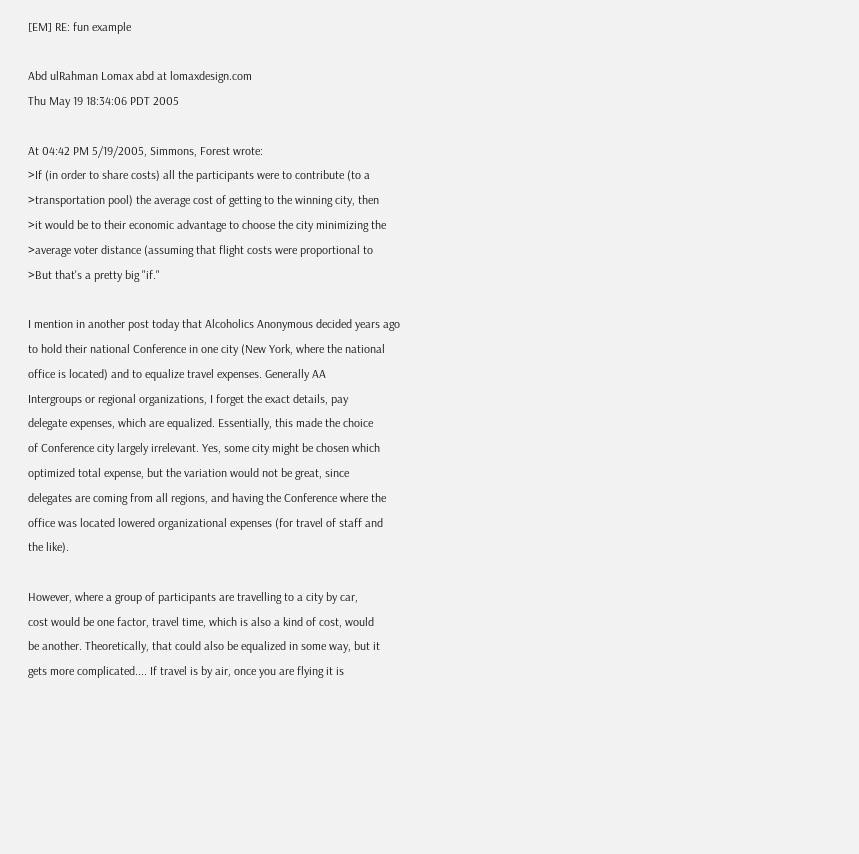[EM] RE: fun example

Abd ulRahman Lomax abd at lomaxdesign.com
Thu May 19 18:34:06 PDT 2005

At 04:42 PM 5/19/2005, Simmons, Forest wrote:
>If (in order to share costs) all the participants were to contribute (to a
>transportation pool) the average cost of getting to the winning city, then
>it would be to their economic advantage to choose the city minimizing the
>average voter distance (assuming that flight costs were proportional to
>But that's a pretty big "if."

I mention in another post today that Alcoholics Anonymous decided years ago
to hold their national Conference in one city (New York, where the national
office is located) and to equalize travel expenses. Generally AA
Intergroups or regional organizations, I forget the exact details, pay
delegate expenses, which are equalized. Essentially, this made the choice
of Conference city largely irrelevant. Yes, some city might be chosen which
optimized total expense, but the variation would not be great, since
delegates are coming from all regions, and having the Conference where the
office was located lowered organizational expenses (for travel of staff and
the like).

However, where a group of participants are travelling to a city by car,
cost would be one factor, travel time, which is also a kind of cost, would
be another. Theoretically, that could also be equalized in some way, but it
gets more complicated.... If travel is by air, once you are flying it is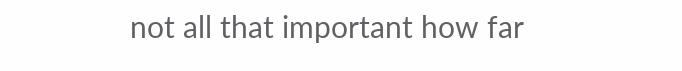not all that important how far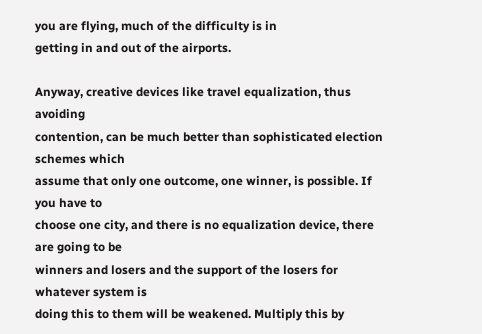you are flying, much of the difficulty is in
getting in and out of the airports.

Anyway, creative devices like travel equalization, thus avoiding
contention, can be much better than sophisticated election schemes which
assume that only one outcome, one winner, is possible. If you have to
choose one city, and there is no equalization device, there are going to be
winners and losers and the support of the losers for whatever system is
doing this to them will be weakened. Multiply this by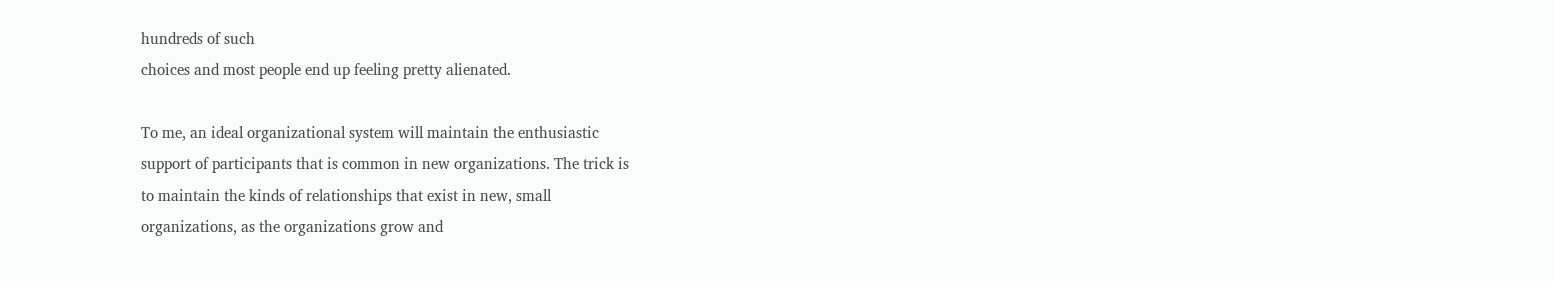hundreds of such
choices and most people end up feeling pretty alienated.

To me, an ideal organizational system will maintain the enthusiastic
support of participants that is common in new organizations. The trick is
to maintain the kinds of relationships that exist in new, small
organizations, as the organizations grow and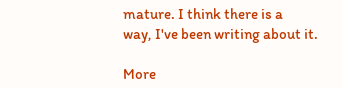mature. I think there is a
way, I've been writing about it.

More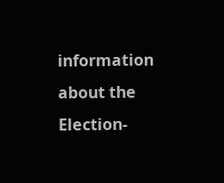information about the Election-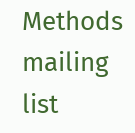Methods mailing list